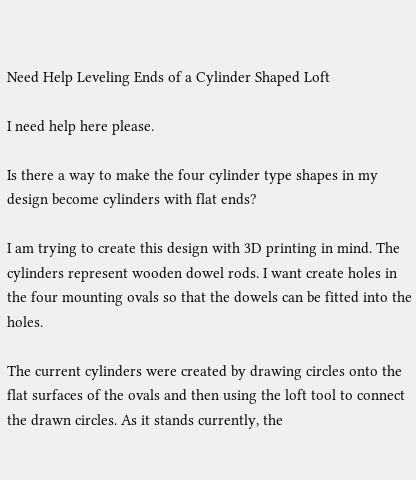Need Help Leveling Ends of a Cylinder Shaped Loft

I need help here please.

Is there a way to make the four cylinder type shapes in my design become cylinders with flat ends?

I am trying to create this design with 3D printing in mind. The cylinders represent wooden dowel rods. I want create holes in the four mounting ovals so that the dowels can be fitted into the holes.

The current cylinders were created by drawing circles onto the flat surfaces of the ovals and then using the loft tool to connect the drawn circles. As it stands currently, the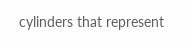cylinders that represent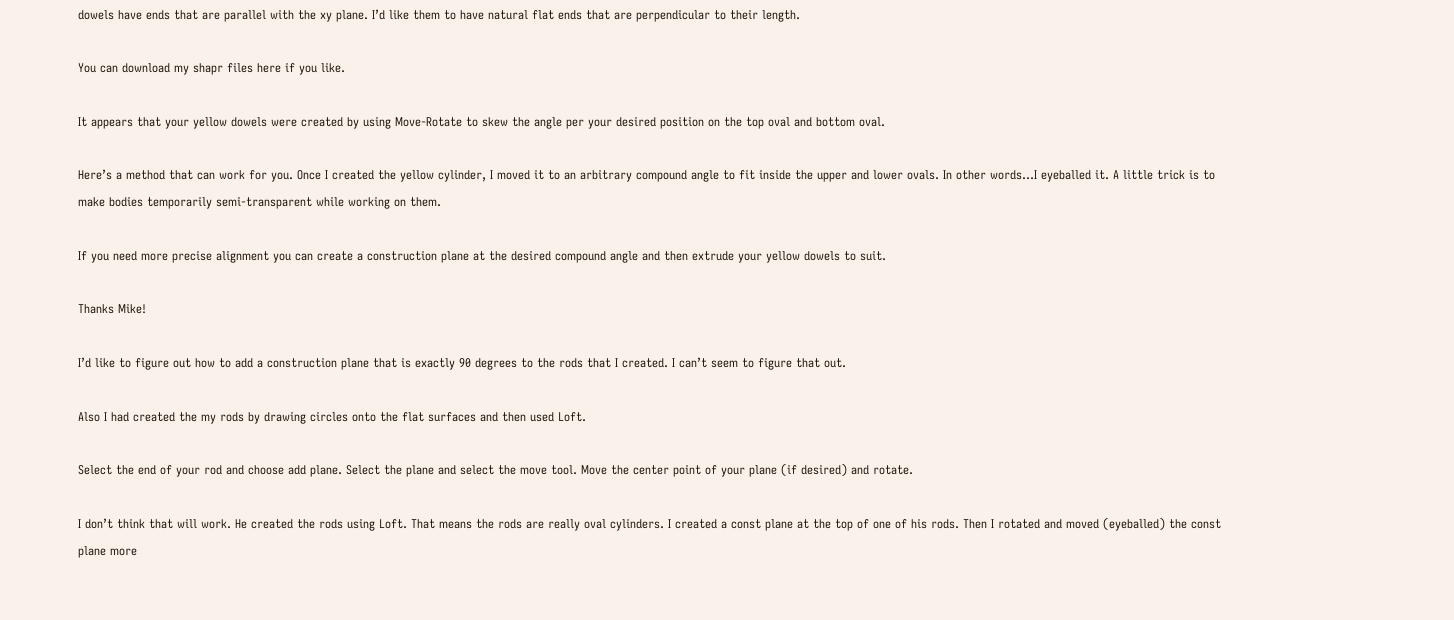dowels have ends that are parallel with the xy plane. I’d like them to have natural flat ends that are perpendicular to their length.

You can download my shapr files here if you like.

It appears that your yellow dowels were created by using Move-Rotate to skew the angle per your desired position on the top oval and bottom oval.

Here’s a method that can work for you. Once I created the yellow cylinder, I moved it to an arbitrary compound angle to fit inside the upper and lower ovals. In other words…I eyeballed it. A little trick is to make bodies temporarily semi-transparent while working on them.

If you need more precise alignment you can create a construction plane at the desired compound angle and then extrude your yellow dowels to suit.

Thanks Mike!

I’d like to figure out how to add a construction plane that is exactly 90 degrees to the rods that I created. I can’t seem to figure that out.

Also I had created the my rods by drawing circles onto the flat surfaces and then used Loft.

Select the end of your rod and choose add plane. Select the plane and select the move tool. Move the center point of your plane (if desired) and rotate.

I don’t think that will work. He created the rods using Loft. That means the rods are really oval cylinders. I created a const plane at the top of one of his rods. Then I rotated and moved (eyeballed) the const plane more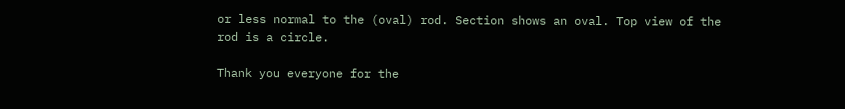or less normal to the (oval) rod. Section shows an oval. Top view of the rod is a circle.

Thank you everyone for the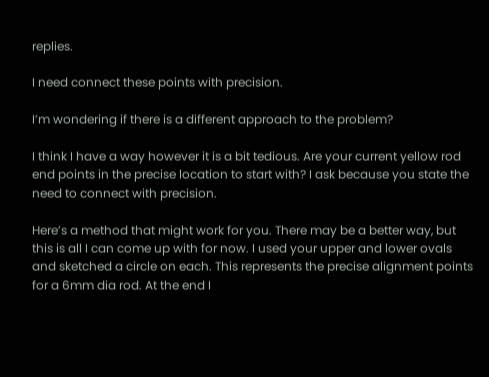replies.

I need connect these points with precision.

I’m wondering if there is a different approach to the problem?

I think I have a way however it is a bit tedious. Are your current yellow rod end points in the precise location to start with? I ask because you state the need to connect with precision.

Here’s a method that might work for you. There may be a better way, but this is all I can come up with for now. I used your upper and lower ovals and sketched a circle on each. This represents the precise alignment points for a 6mm dia rod. At the end I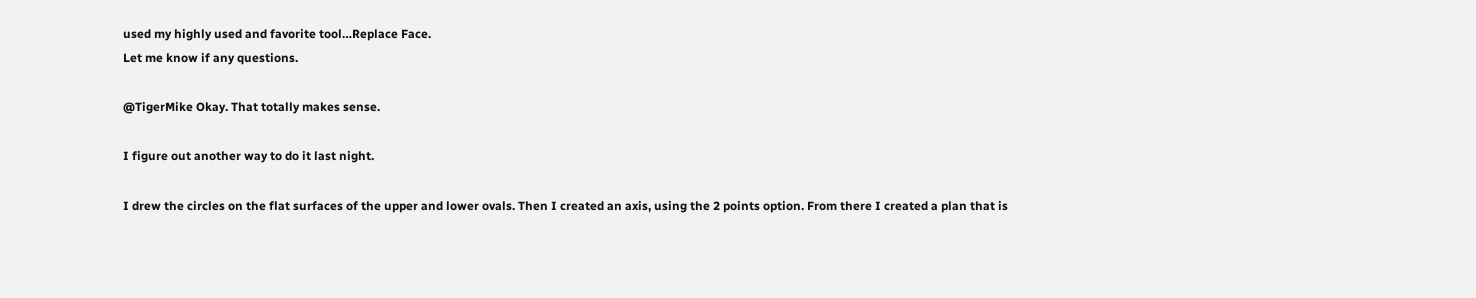used my highly used and favorite tool…Replace Face.
Let me know if any questions.

@TigerMike Okay. That totally makes sense.

I figure out another way to do it last night.

I drew the circles on the flat surfaces of the upper and lower ovals. Then I created an axis, using the 2 points option. From there I created a plan that is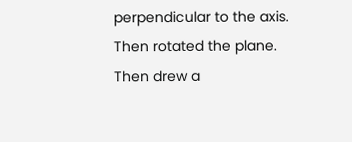perpendicular to the axis. Then rotated the plane. Then drew a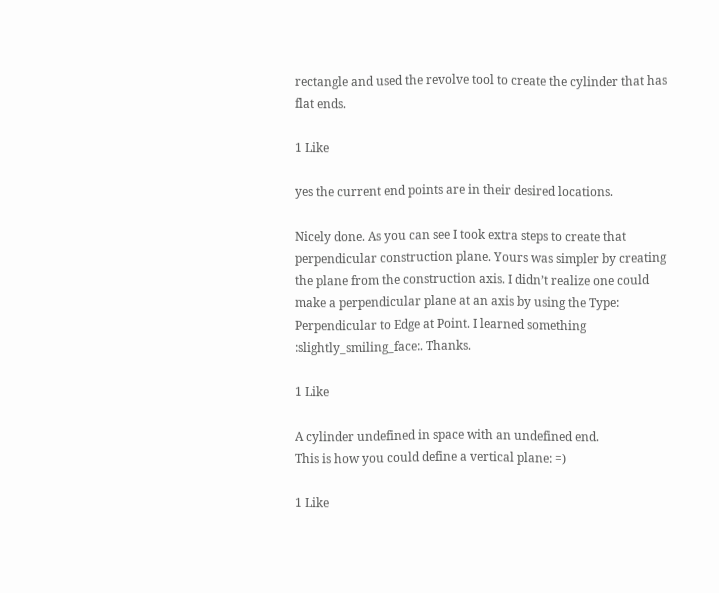rectangle and used the revolve tool to create the cylinder that has flat ends.

1 Like

yes the current end points are in their desired locations.

Nicely done. As you can see I took extra steps to create that perpendicular construction plane. Yours was simpler by creating the plane from the construction axis. I didn’t realize one could make a perpendicular plane at an axis by using the Type: Perpendicular to Edge at Point. I learned something :slightly_smiling_face:. Thanks.

1 Like

A cylinder undefined in space with an undefined end.
This is how you could define a vertical plane: =)

1 Like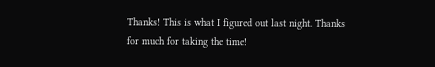Thanks! This is what I figured out last night. Thanks for much for taking the time!